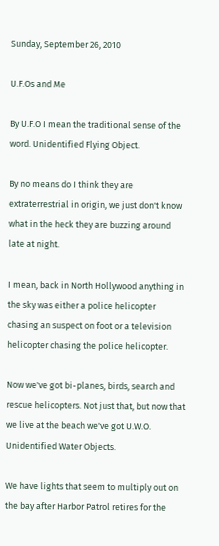Sunday, September 26, 2010

U.F.Os and Me

By U.F.O I mean the traditional sense of the word. Unidentified Flying Object.

By no means do I think they are extraterrestrial in origin, we just don't know what in the heck they are buzzing around late at night.

I mean, back in North Hollywood anything in the sky was either a police helicopter chasing an suspect on foot or a television helicopter chasing the police helicopter.

Now we've got bi-planes, birds, search and rescue helicopters. Not just that, but now that we live at the beach we've got U.W.O. Unidentified Water Objects.

We have lights that seem to multiply out on the bay after Harbor Patrol retires for the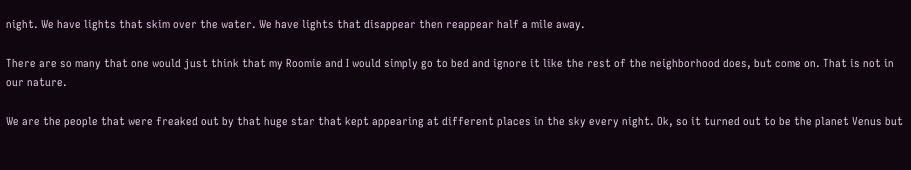night. We have lights that skim over the water. We have lights that disappear then reappear half a mile away.

There are so many that one would just think that my Roomie and I would simply go to bed and ignore it like the rest of the neighborhood does, but come on. That is not in our nature.

We are the people that were freaked out by that huge star that kept appearing at different places in the sky every night. Ok, so it turned out to be the planet Venus but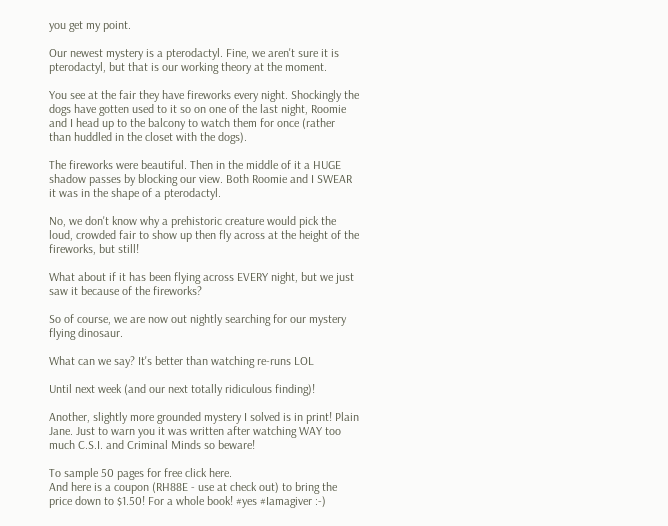you get my point.

Our newest mystery is a pterodactyl. Fine, we aren't sure it is pterodactyl, but that is our working theory at the moment.

You see at the fair they have fireworks every night. Shockingly the dogs have gotten used to it so on one of the last night, Roomie and I head up to the balcony to watch them for once (rather than huddled in the closet with the dogs).

The fireworks were beautiful. Then in the middle of it a HUGE shadow passes by blocking our view. Both Roomie and I SWEAR it was in the shape of a pterodactyl.

No, we don't know why a prehistoric creature would pick the loud, crowded fair to show up then fly across at the height of the fireworks, but still!

What about if it has been flying across EVERY night, but we just saw it because of the fireworks?

So of course, we are now out nightly searching for our mystery flying dinosaur.

What can we say? It's better than watching re-runs LOL

Until next week (and our next totally ridiculous finding)!

Another, slightly more grounded mystery I solved is in print! Plain Jane. Just to warn you it was written after watching WAY too much C.S.I. and Criminal Minds so beware!

To sample 50 pages for free click here.
And here is a coupon (RH88E - use at check out) to bring the price down to $1.50! For a whole book! #yes #Iamagiver :-)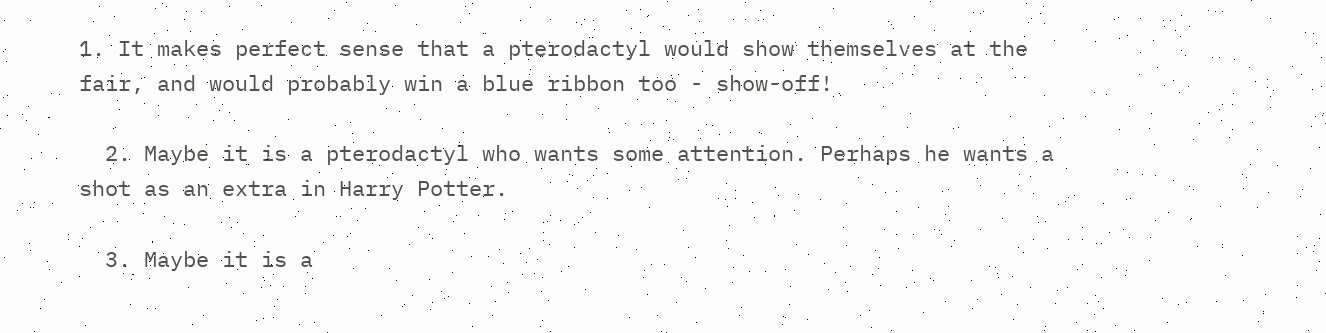1. It makes perfect sense that a pterodactyl would show themselves at the fair, and would probably win a blue ribbon too - show-off!

  2. Maybe it is a pterodactyl who wants some attention. Perhaps he wants a shot as an extra in Harry Potter.

  3. Maybe it is a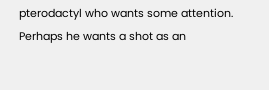pterodactyl who wants some attention. Perhaps he wants a shot as an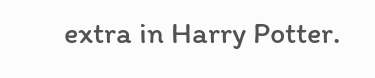extra in Harry Potter.